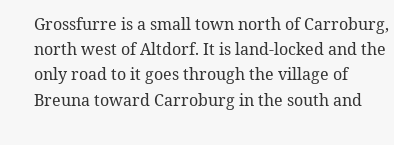Grossfurre is a small town north of Carroburg, north west of Altdorf. It is land-locked and the only road to it goes through the village of Breuna toward Carroburg in the south and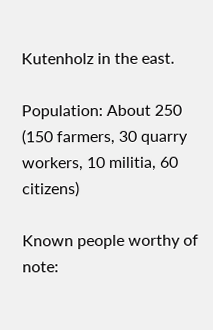Kutenholz in the east.

Population: About 250 (150 farmers, 30 quarry workers, 10 militia, 60 citizens)

Known people worthy of note: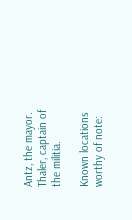Antz, the mayor.
Thaler, captain of the militia.

Known locations worthy of note: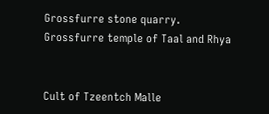Grossfurre stone quarry.
Grossfurre temple of Taal and Rhya


Cult of Tzeentch Malle